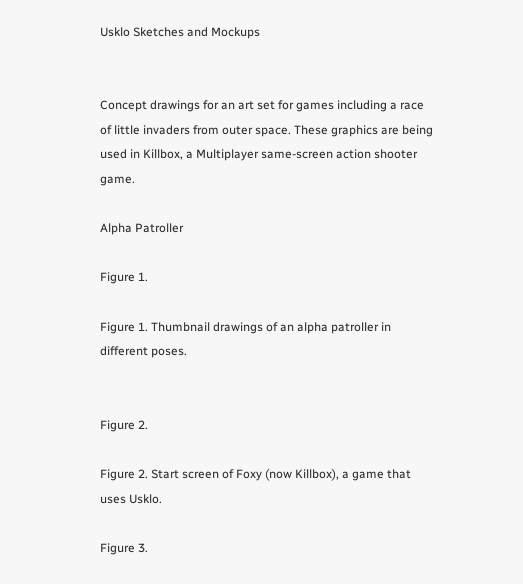Usklo Sketches and Mockups


Concept drawings for an art set for games including a race of little invaders from outer space. These graphics are being used in Killbox, a Multiplayer same-screen action shooter game.

Alpha Patroller

Figure 1.

Figure 1. Thumbnail drawings of an alpha patroller in different poses.


Figure 2.

Figure 2. Start screen of Foxy (now Killbox), a game that uses Usklo.

Figure 3.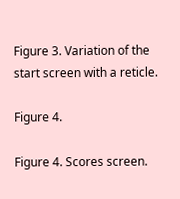Figure 3. Variation of the start screen with a reticle.

Figure 4.

Figure 4. Scores screen.